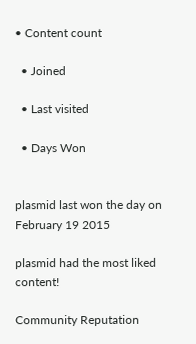• Content count

  • Joined

  • Last visited

  • Days Won


plasmid last won the day on February 19 2015

plasmid had the most liked content!

Community Reputation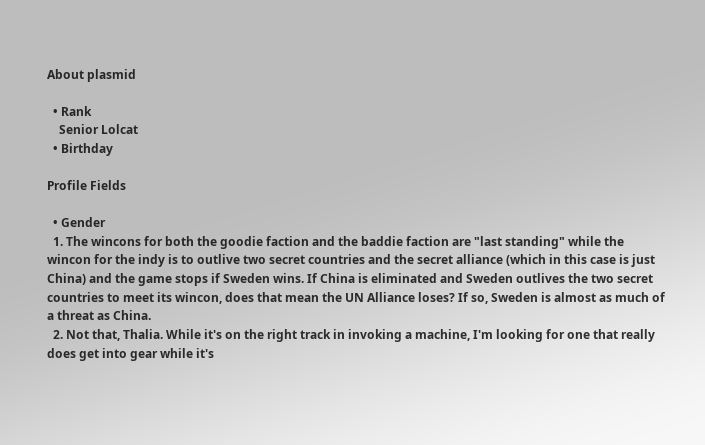About plasmid

  • Rank
    Senior Lolcat
  • Birthday

Profile Fields

  • Gender
  1. The wincons for both the goodie faction and the baddie faction are "last standing" while the wincon for the indy is to outlive two secret countries and the secret alliance (which in this case is just China) and the game stops if Sweden wins. If China is eliminated and Sweden outlives the two secret countries to meet its wincon, does that mean the UN Alliance loses? If so, Sweden is almost as much of a threat as China.
  2. Not that, Thalia. While it's on the right track in invoking a machine, I'm looking for one that really does get into gear while it's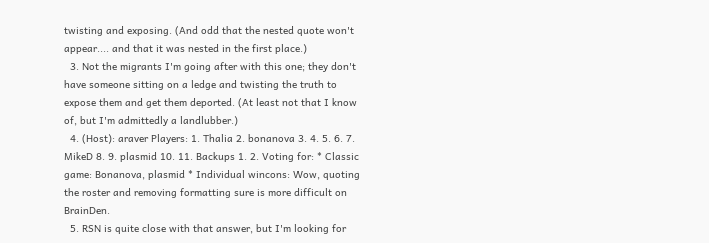twisting and exposing. (And odd that the nested quote won't appear.... and that it was nested in the first place.)
  3. Not the migrants I'm going after with this one; they don't have someone sitting on a ledge and twisting the truth to expose them and get them deported. (At least not that I know of, but I'm admittedly a landlubber.)
  4. (Host): araver Players: 1. Thalia 2. bonanova 3. 4. 5. 6. 7. MikeD 8. 9. plasmid 10. 11. Backups 1. 2. Voting for: * Classic game: Bonanova, plasmid * Individual wincons: Wow, quoting the roster and removing formatting sure is more difficult on BrainDen.
  5. RSN is quite close with that answer, but I'm looking for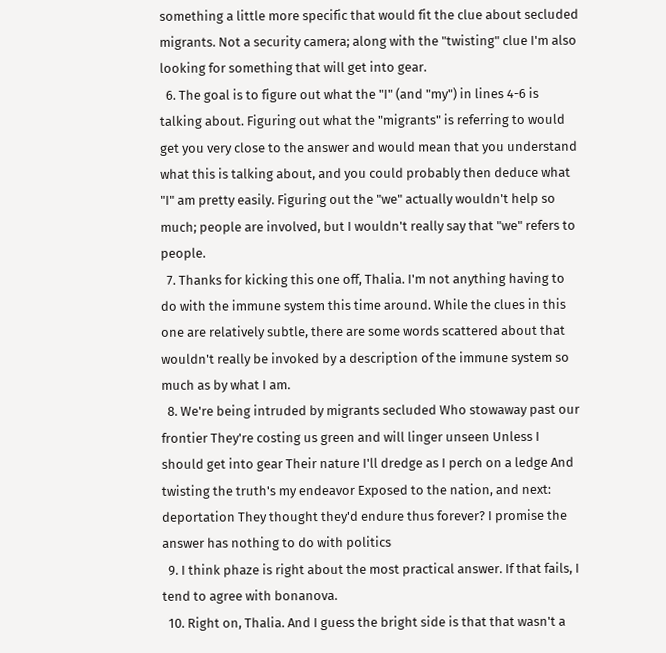something a little more specific that would fit the clue about secluded migrants. Not a security camera; along with the "twisting" clue I'm also looking for something that will get into gear.
  6. The goal is to figure out what the "I" (and "my") in lines 4-6 is talking about. Figuring out what the "migrants" is referring to would get you very close to the answer and would mean that you understand what this is talking about, and you could probably then deduce what "I" am pretty easily. Figuring out the "we" actually wouldn't help so much; people are involved, but I wouldn't really say that "we" refers to people.
  7. Thanks for kicking this one off, Thalia. I'm not anything having to do with the immune system this time around. While the clues in this one are relatively subtle, there are some words scattered about that wouldn't really be invoked by a description of the immune system so much as by what I am.
  8. We're being intruded by migrants secluded Who stowaway past our frontier They're costing us green and will linger unseen Unless I should get into gear Their nature I'll dredge as I perch on a ledge And twisting the truth's my endeavor Exposed to the nation, and next: deportation They thought they'd endure thus forever? I promise the answer has nothing to do with politics
  9. I think phaze is right about the most practical answer. If that fails, I tend to agree with bonanova.
  10. Right on, Thalia. And I guess the bright side is that that wasn't a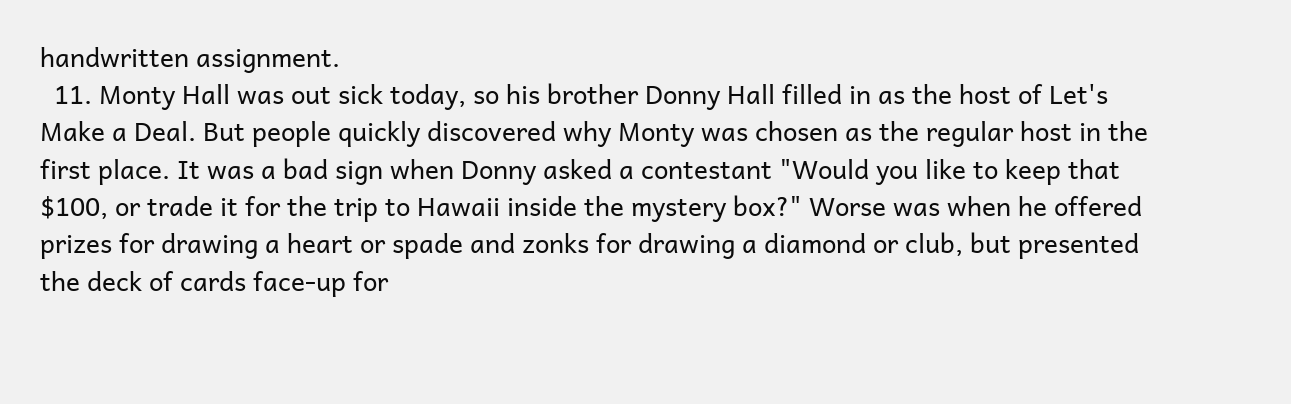handwritten assignment.
  11. Monty Hall was out sick today, so his brother Donny Hall filled in as the host of Let's Make a Deal. But people quickly discovered why Monty was chosen as the regular host in the first place. It was a bad sign when Donny asked a contestant "Would you like to keep that $100, or trade it for the trip to Hawaii inside the mystery box?" Worse was when he offered prizes for drawing a heart or spade and zonks for drawing a diamond or club, but presented the deck of cards face-up for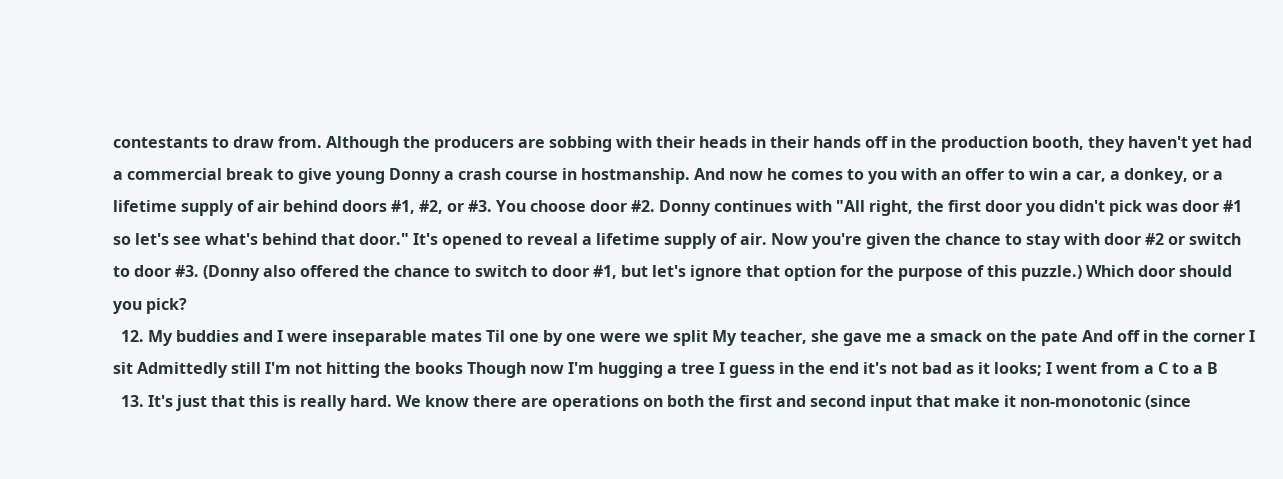contestants to draw from. Although the producers are sobbing with their heads in their hands off in the production booth, they haven't yet had a commercial break to give young Donny a crash course in hostmanship. And now he comes to you with an offer to win a car, a donkey, or a lifetime supply of air behind doors #1, #2, or #3. You choose door #2. Donny continues with "All right, the first door you didn't pick was door #1 so let's see what's behind that door." It's opened to reveal a lifetime supply of air. Now you're given the chance to stay with door #2 or switch to door #3. (Donny also offered the chance to switch to door #1, but let's ignore that option for the purpose of this puzzle.) Which door should you pick?
  12. My buddies and I were inseparable mates Til one by one were we split My teacher, she gave me a smack on the pate And off in the corner I sit Admittedly still I'm not hitting the books Though now I'm hugging a tree I guess in the end it's not bad as it looks; I went from a C to a B
  13. It's just that this is really hard. We know there are operations on both the first and second input that make it non-monotonic (since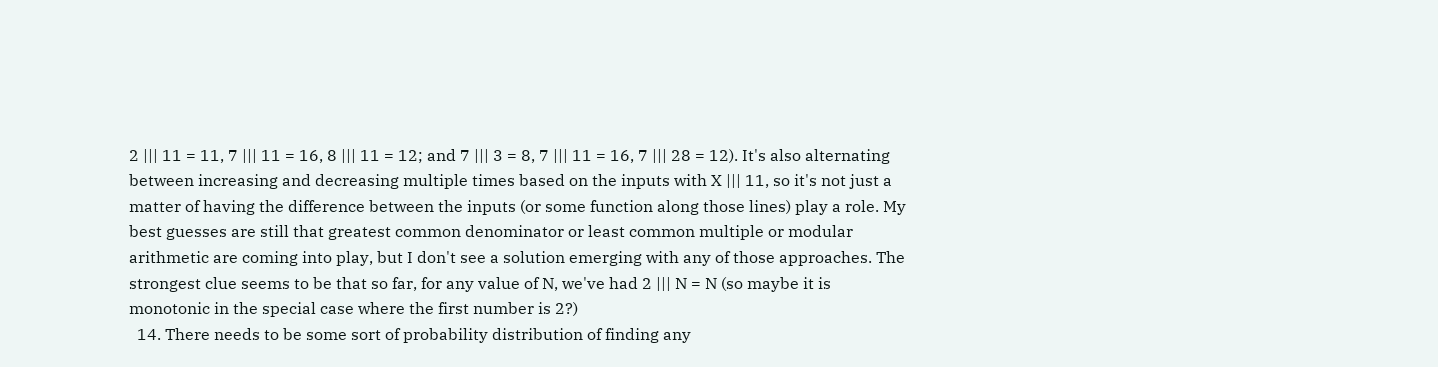2 ||| 11 = 11, 7 ||| 11 = 16, 8 ||| 11 = 12; and 7 ||| 3 = 8, 7 ||| 11 = 16, 7 ||| 28 = 12). It's also alternating between increasing and decreasing multiple times based on the inputs with X ||| 11, so it's not just a matter of having the difference between the inputs (or some function along those lines) play a role. My best guesses are still that greatest common denominator or least common multiple or modular arithmetic are coming into play, but I don't see a solution emerging with any of those approaches. The strongest clue seems to be that so far, for any value of N, we've had 2 ||| N = N (so maybe it is monotonic in the special case where the first number is 2?)
  14. There needs to be some sort of probability distribution of finding any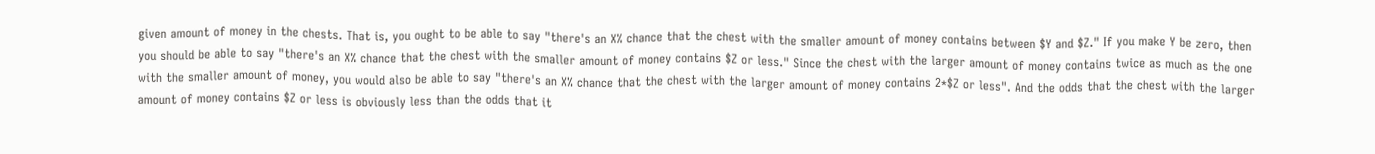given amount of money in the chests. That is, you ought to be able to say "there's an X% chance that the chest with the smaller amount of money contains between $Y and $Z." If you make Y be zero, then you should be able to say "there's an X% chance that the chest with the smaller amount of money contains $Z or less." Since the chest with the larger amount of money contains twice as much as the one with the smaller amount of money, you would also be able to say "there's an X% chance that the chest with the larger amount of money contains 2*$Z or less". And the odds that the chest with the larger amount of money contains $Z or less is obviously less than the odds that it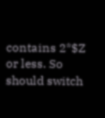contains 2*$Z or less. So should switch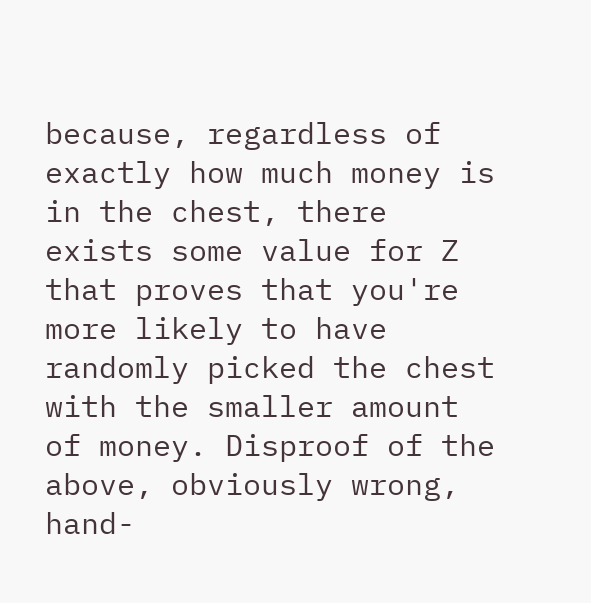because, regardless of exactly how much money is in the chest, there exists some value for Z that proves that you're more likely to have randomly picked the chest with the smaller amount of money. Disproof of the above, obviously wrong, hand-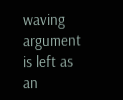waving argument is left as an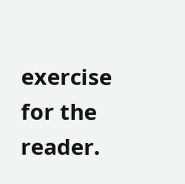exercise for the reader.